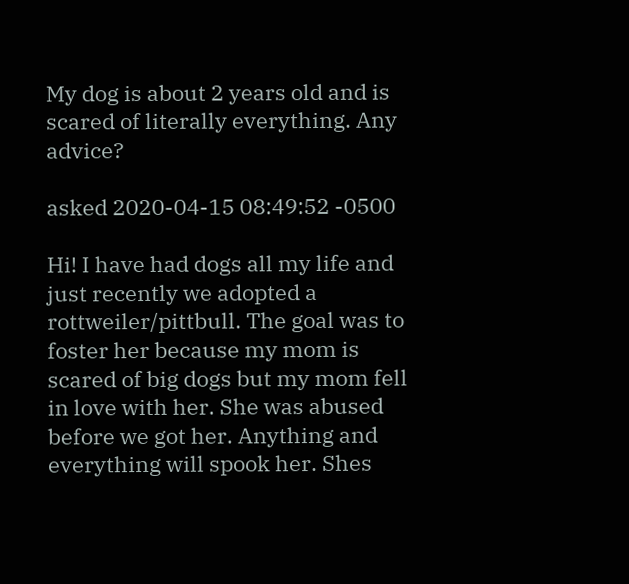My dog is about 2 years old and is scared of literally everything. Any advice?

asked 2020-04-15 08:49:52 -0500

Hi! I have had dogs all my life and just recently we adopted a rottweiler/pittbull. The goal was to foster her because my mom is scared of big dogs but my mom fell in love with her. She was abused before we got her. Anything and everything will spook her. Shes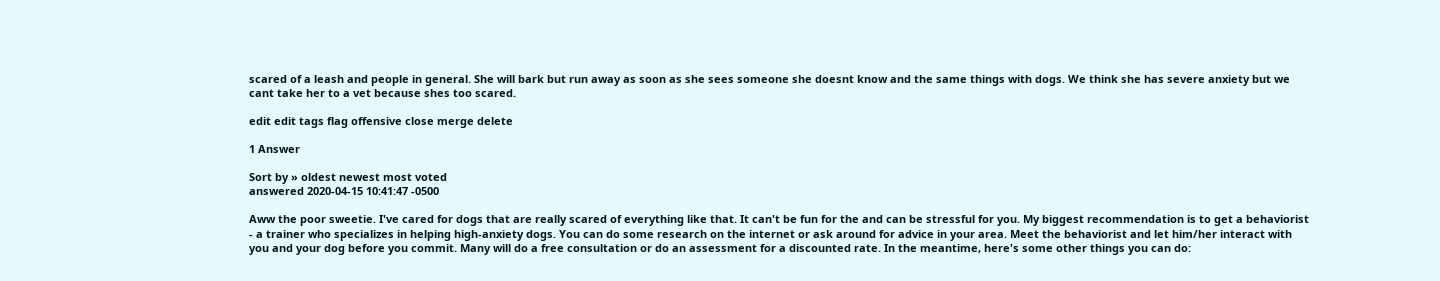scared of a leash and people in general. She will bark but run away as soon as she sees someone she doesnt know and the same things with dogs. We think she has severe anxiety but we cant take her to a vet because shes too scared.

edit edit tags flag offensive close merge delete

1 Answer

Sort by » oldest newest most voted
answered 2020-04-15 10:41:47 -0500

Aww the poor sweetie. I've cared for dogs that are really scared of everything like that. It can't be fun for the and can be stressful for you. My biggest recommendation is to get a behaviorist - a trainer who specializes in helping high-anxiety dogs. You can do some research on the internet or ask around for advice in your area. Meet the behaviorist and let him/her interact with you and your dog before you commit. Many will do a free consultation or do an assessment for a discounted rate. In the meantime, here's some other things you can do: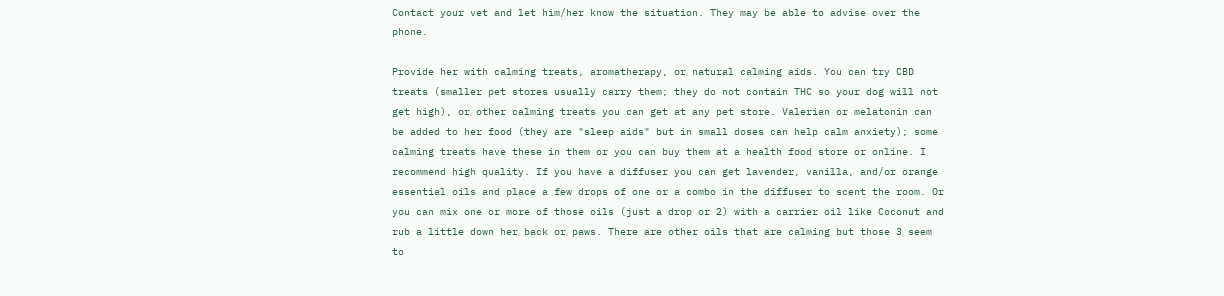Contact your vet and let him/her know the situation. They may be able to advise over the phone.

Provide her with calming treats, aromatherapy, or natural calming aids. You can try CBD treats (smaller pet stores usually carry them; they do not contain THC so your dog will not get high), or other calming treats you can get at any pet store. Valerian or melatonin can be added to her food (they are "sleep aids" but in small doses can help calm anxiety); some calming treats have these in them or you can buy them at a health food store or online. I recommend high quality. If you have a diffuser you can get lavender, vanilla, and/or orange essential oils and place a few drops of one or a combo in the diffuser to scent the room. Or you can mix one or more of those oils (just a drop or 2) with a carrier oil like Coconut and rub a little down her back or paws. There are other oils that are calming but those 3 seem to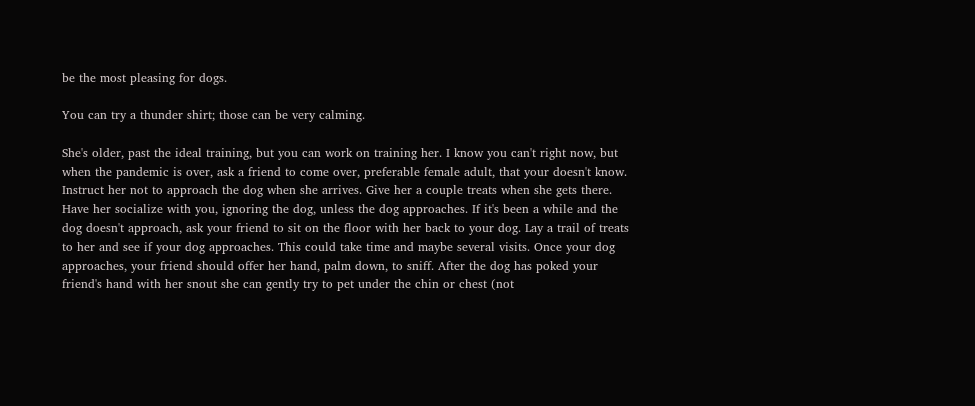be the most pleasing for dogs.

You can try a thunder shirt; those can be very calming.

She's older, past the ideal training, but you can work on training her. I know you can't right now, but when the pandemic is over, ask a friend to come over, preferable female adult, that your doesn't know. Instruct her not to approach the dog when she arrives. Give her a couple treats when she gets there. Have her socialize with you, ignoring the dog, unless the dog approaches. If it's been a while and the dog doesn't approach, ask your friend to sit on the floor with her back to your dog. Lay a trail of treats to her and see if your dog approaches. This could take time and maybe several visits. Once your dog approaches, your friend should offer her hand, palm down, to sniff. After the dog has poked your friend's hand with her snout she can gently try to pet under the chin or chest (not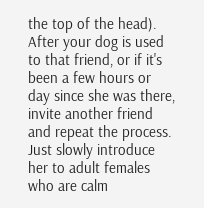the top of the head). After your dog is used to that friend, or if it's been a few hours or day since she was there, invite another friend and repeat the process. Just slowly introduce her to adult females who are calm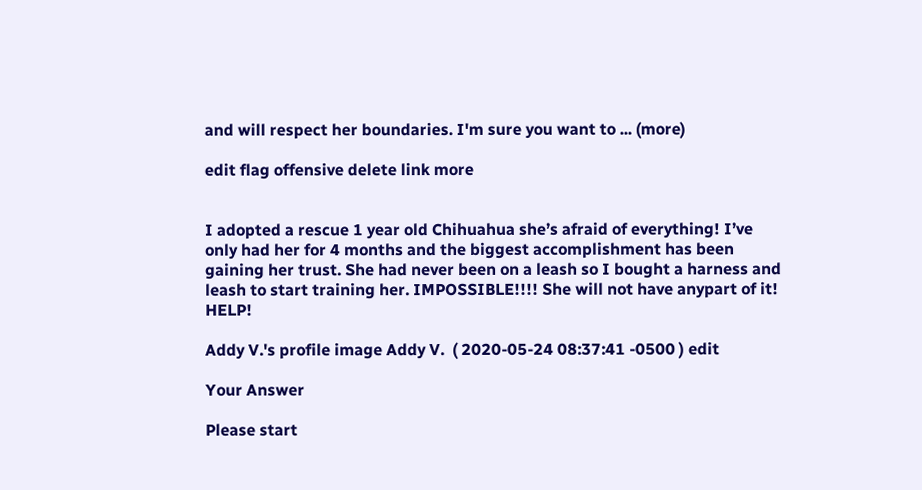and will respect her boundaries. I'm sure you want to ... (more)

edit flag offensive delete link more


I adopted a rescue 1 year old Chihuahua she’s afraid of everything! I’ve only had her for 4 months and the biggest accomplishment has been gaining her trust. She had never been on a leash so I bought a harness and leash to start training her. IMPOSSIBLE!!!! She will not have anypart of it! HELP!

Addy V.'s profile image Addy V.  ( 2020-05-24 08:37:41 -0500 ) edit

Your Answer

Please start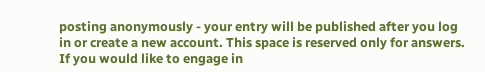posting anonymously - your entry will be published after you log in or create a new account. This space is reserved only for answers. If you would like to engage in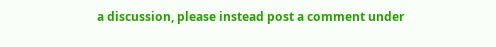a discussion, please instead post a comment under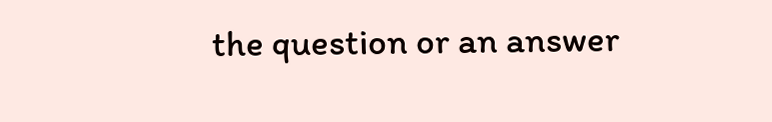the question or an answer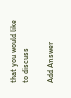that you would like to discuss

Add Answer